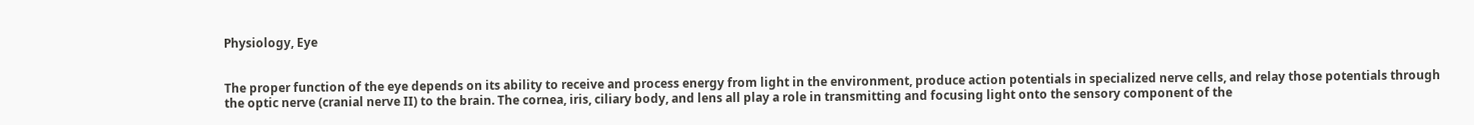Physiology, Eye


The proper function of the eye depends on its ability to receive and process energy from light in the environment, produce action potentials in specialized nerve cells, and relay those potentials through the optic nerve (cranial nerve II) to the brain. The cornea, iris, ciliary body, and lens all play a role in transmitting and focusing light onto the sensory component of the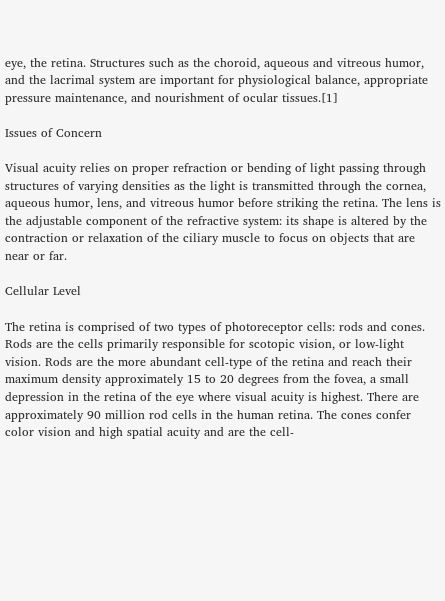eye, the retina. Structures such as the choroid, aqueous and vitreous humor, and the lacrimal system are important for physiological balance, appropriate pressure maintenance, and nourishment of ocular tissues.[1]

Issues of Concern

Visual acuity relies on proper refraction or bending of light passing through structures of varying densities as the light is transmitted through the cornea, aqueous humor, lens, and vitreous humor before striking the retina. The lens is the adjustable component of the refractive system: its shape is altered by the contraction or relaxation of the ciliary muscle to focus on objects that are near or far.

Cellular Level

The retina is comprised of two types of photoreceptor cells: rods and cones. Rods are the cells primarily responsible for scotopic vision, or low-light vision. Rods are the more abundant cell-type of the retina and reach their maximum density approximately 15 to 20 degrees from the fovea, a small depression in the retina of the eye where visual acuity is highest. There are approximately 90 million rod cells in the human retina. The cones confer color vision and high spatial acuity and are the cell-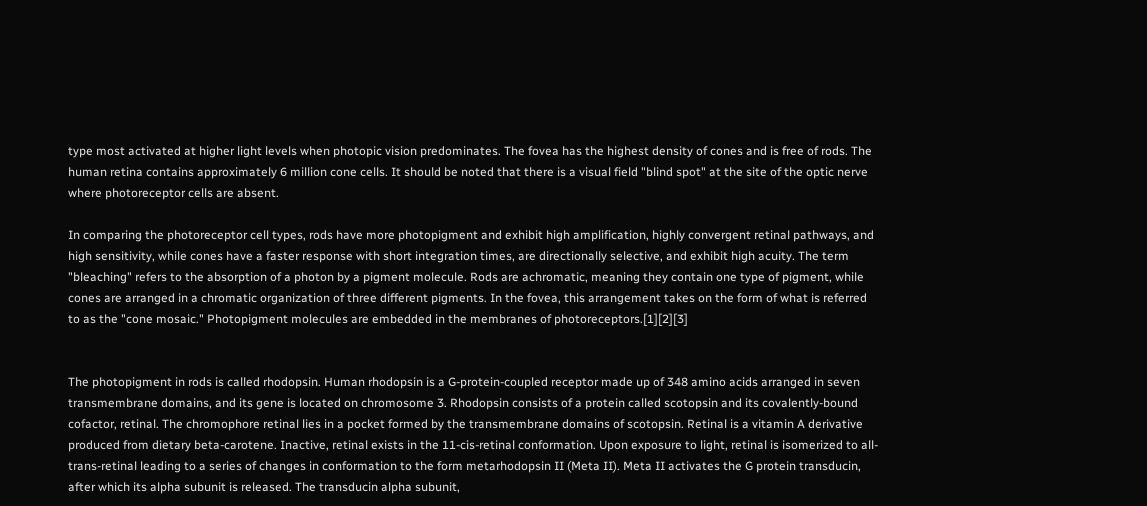type most activated at higher light levels when photopic vision predominates. The fovea has the highest density of cones and is free of rods. The human retina contains approximately 6 million cone cells. It should be noted that there is a visual field "blind spot" at the site of the optic nerve where photoreceptor cells are absent.

In comparing the photoreceptor cell types, rods have more photopigment and exhibit high amplification, highly convergent retinal pathways, and high sensitivity, while cones have a faster response with short integration times, are directionally selective, and exhibit high acuity. The term "bleaching" refers to the absorption of a photon by a pigment molecule. Rods are achromatic, meaning they contain one type of pigment, while cones are arranged in a chromatic organization of three different pigments. In the fovea, this arrangement takes on the form of what is referred to as the "cone mosaic." Photopigment molecules are embedded in the membranes of photoreceptors.[1][2][3]


The photopigment in rods is called rhodopsin. Human rhodopsin is a G-protein-coupled receptor made up of 348 amino acids arranged in seven transmembrane domains, and its gene is located on chromosome 3. Rhodopsin consists of a protein called scotopsin and its covalently-bound cofactor, retinal. The chromophore retinal lies in a pocket formed by the transmembrane domains of scotopsin. Retinal is a vitamin A derivative produced from dietary beta-carotene. Inactive, retinal exists in the 11-cis-retinal conformation. Upon exposure to light, retinal is isomerized to all-trans-retinal leading to a series of changes in conformation to the form metarhodopsin II (Meta II). Meta II activates the G protein transducin, after which its alpha subunit is released. The transducin alpha subunit,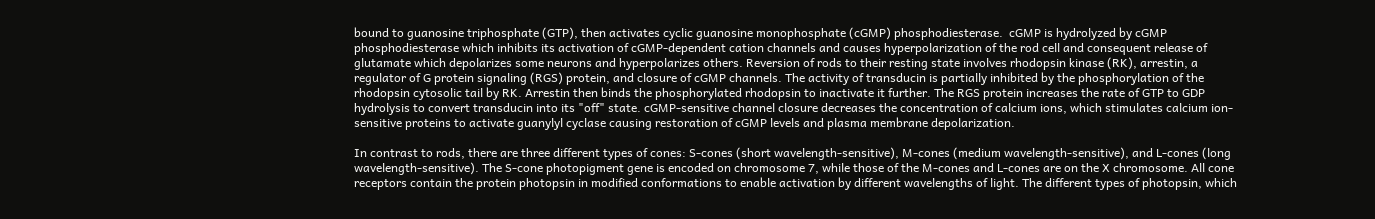bound to guanosine triphosphate (GTP), then activates cyclic guanosine monophosphate (cGMP) phosphodiesterase.  cGMP is hydrolyzed by cGMP phosphodiesterase which inhibits its activation of cGMP-dependent cation channels and causes hyperpolarization of the rod cell and consequent release of glutamate which depolarizes some neurons and hyperpolarizes others. Reversion of rods to their resting state involves rhodopsin kinase (RK), arrestin, a regulator of G protein signaling (RGS) protein, and closure of cGMP channels. The activity of transducin is partially inhibited by the phosphorylation of the rhodopsin cytosolic tail by RK. Arrestin then binds the phosphorylated rhodopsin to inactivate it further. The RGS protein increases the rate of GTP to GDP hydrolysis to convert transducin into its "off" state. cGMP-sensitive channel closure decreases the concentration of calcium ions, which stimulates calcium ion-sensitive proteins to activate guanylyl cyclase causing restoration of cGMP levels and plasma membrane depolarization.

In contrast to rods, there are three different types of cones: S-cones (short wavelength-sensitive), M-cones (medium wavelength-sensitive), and L-cones (long wavelength-sensitive). The S-cone photopigment gene is encoded on chromosome 7, while those of the M-cones and L-cones are on the X chromosome. All cone receptors contain the protein photopsin in modified conformations to enable activation by different wavelengths of light. The different types of photopsin, which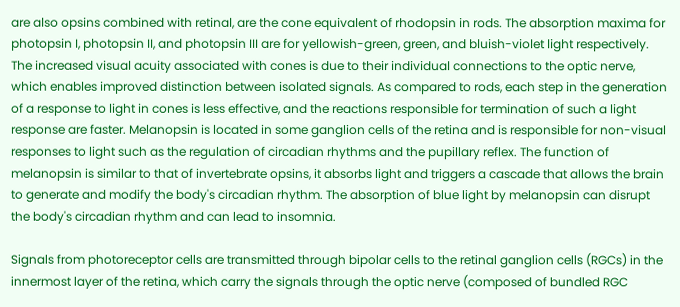are also opsins combined with retinal, are the cone equivalent of rhodopsin in rods. The absorption maxima for photopsin I, photopsin II, and photopsin III are for yellowish-green, green, and bluish-violet light respectively. The increased visual acuity associated with cones is due to their individual connections to the optic nerve, which enables improved distinction between isolated signals. As compared to rods, each step in the generation of a response to light in cones is less effective, and the reactions responsible for termination of such a light response are faster. Melanopsin is located in some ganglion cells of the retina and is responsible for non-visual responses to light such as the regulation of circadian rhythms and the pupillary reflex. The function of melanopsin is similar to that of invertebrate opsins, it absorbs light and triggers a cascade that allows the brain to generate and modify the body's circadian rhythm. The absorption of blue light by melanopsin can disrupt the body's circadian rhythm and can lead to insomnia.

Signals from photoreceptor cells are transmitted through bipolar cells to the retinal ganglion cells (RGCs) in the innermost layer of the retina, which carry the signals through the optic nerve (composed of bundled RGC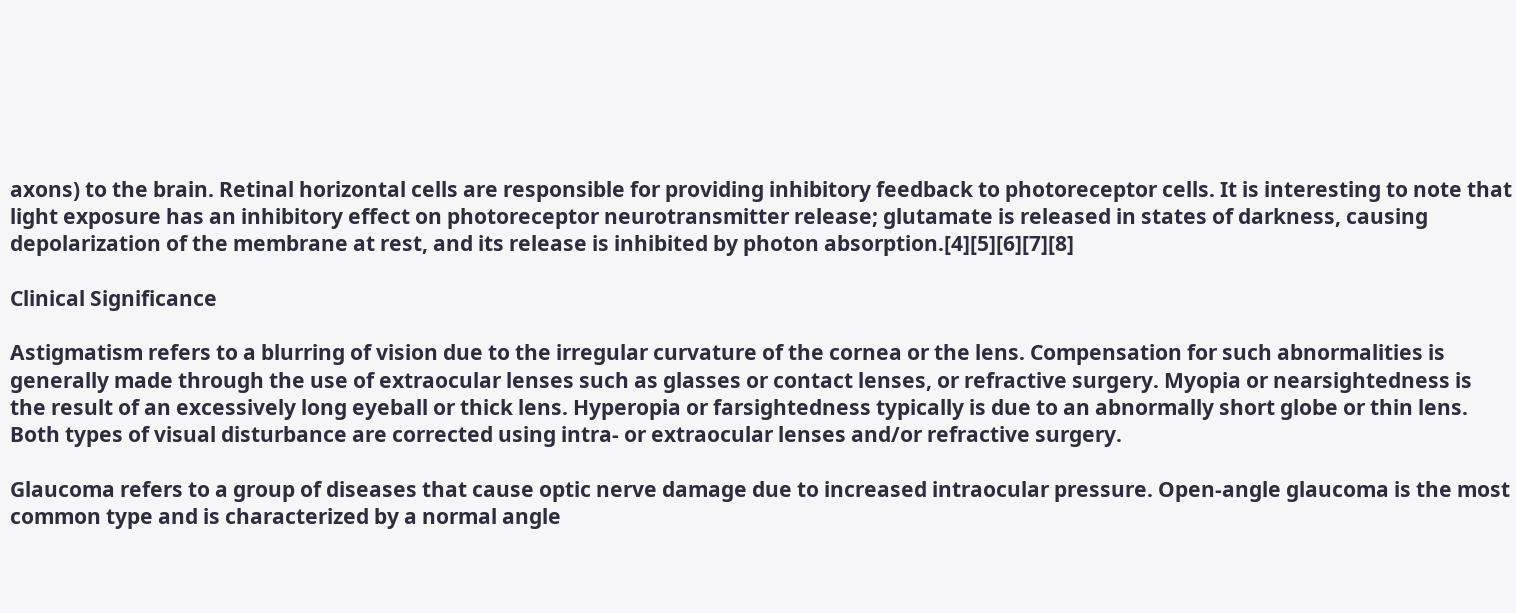axons) to the brain. Retinal horizontal cells are responsible for providing inhibitory feedback to photoreceptor cells. It is interesting to note that light exposure has an inhibitory effect on photoreceptor neurotransmitter release; glutamate is released in states of darkness, causing depolarization of the membrane at rest, and its release is inhibited by photon absorption.[4][5][6][7][8]

Clinical Significance

Astigmatism refers to a blurring of vision due to the irregular curvature of the cornea or the lens. Compensation for such abnormalities is generally made through the use of extraocular lenses such as glasses or contact lenses, or refractive surgery. Myopia or nearsightedness is the result of an excessively long eyeball or thick lens. Hyperopia or farsightedness typically is due to an abnormally short globe or thin lens. Both types of visual disturbance are corrected using intra- or extraocular lenses and/or refractive surgery.

Glaucoma refers to a group of diseases that cause optic nerve damage due to increased intraocular pressure. Open-angle glaucoma is the most common type and is characterized by a normal angle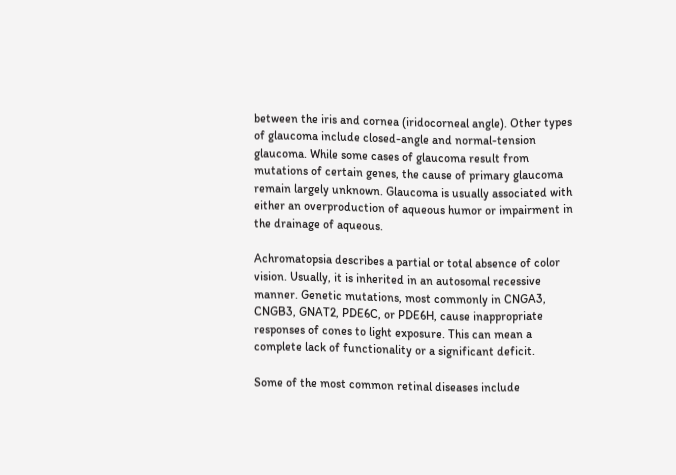between the iris and cornea (iridocorneal angle). Other types of glaucoma include closed-angle and normal-tension glaucoma. While some cases of glaucoma result from mutations of certain genes, the cause of primary glaucoma remain largely unknown. Glaucoma is usually associated with either an overproduction of aqueous humor or impairment in the drainage of aqueous.

Achromatopsia describes a partial or total absence of color vision. Usually, it is inherited in an autosomal recessive manner. Genetic mutations, most commonly in CNGA3, CNGB3, GNAT2, PDE6C, or PDE6H, cause inappropriate responses of cones to light exposure. This can mean a complete lack of functionality or a significant deficit.

Some of the most common retinal diseases include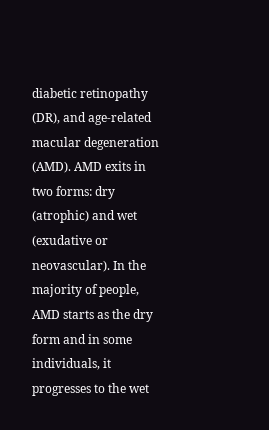diabetic retinopathy (DR), and age-related macular degeneration (AMD). AMD exits in two forms: dry (atrophic) and wet (exudative or neovascular). In the majority of people, AMD starts as the dry form and in some individuals, it progresses to the wet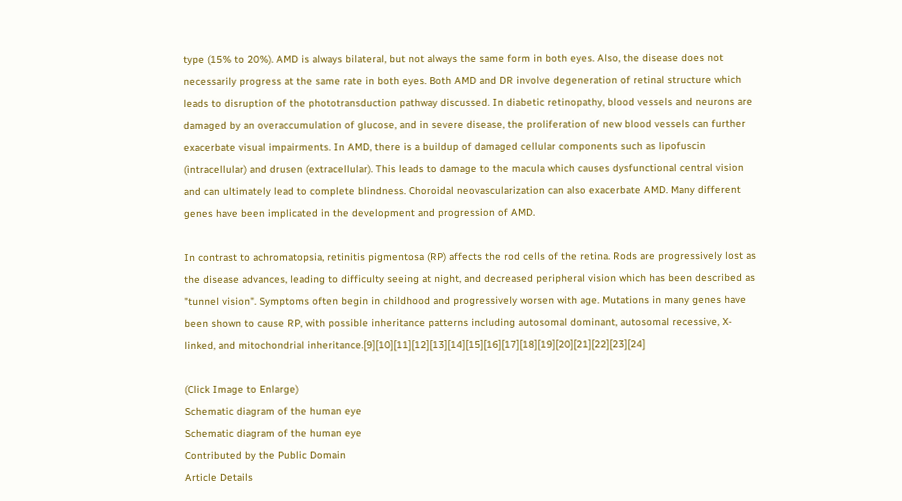type (15% to 20%). AMD is always bilateral, but not always the same form in both eyes. Also, the disease does not necessarily progress at the same rate in both eyes. Both AMD and DR involve degeneration of retinal structure which leads to disruption of the phototransduction pathway discussed. In diabetic retinopathy, blood vessels and neurons are damaged by an overaccumulation of glucose, and in severe disease, the proliferation of new blood vessels can further exacerbate visual impairments. In AMD, there is a buildup of damaged cellular components such as lipofuscin (intracellular) and drusen (extracellular). This leads to damage to the macula which causes dysfunctional central vision and can ultimately lead to complete blindness. Choroidal neovascularization can also exacerbate AMD. Many different genes have been implicated in the development and progression of AMD.

In contrast to achromatopsia, retinitis pigmentosa (RP) affects the rod cells of the retina. Rods are progressively lost as the disease advances, leading to difficulty seeing at night, and decreased peripheral vision which has been described as "tunnel vision". Symptoms often begin in childhood and progressively worsen with age. Mutations in many genes have been shown to cause RP, with possible inheritance patterns including autosomal dominant, autosomal recessive, X-linked, and mitochondrial inheritance.[9][10][11][12][13][14][15][16][17][18][19][20][21][22][23][24]

(Click Image to Enlarge)
Schematic diagram of the human eye
Schematic diagram of the human eye
Contributed by the Public Domain
Article Details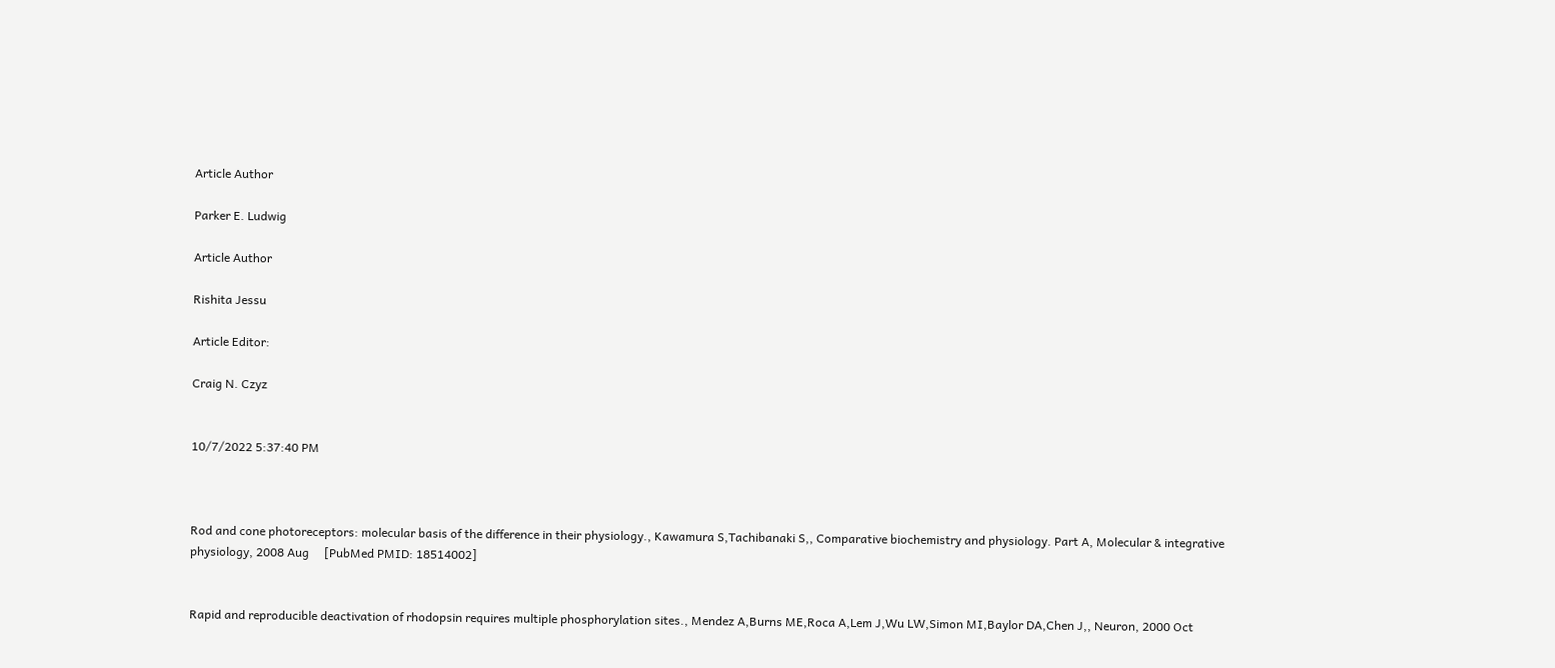Article Author

Parker E. Ludwig

Article Author

Rishita Jessu

Article Editor:

Craig N. Czyz


10/7/2022 5:37:40 PM



Rod and cone photoreceptors: molecular basis of the difference in their physiology., Kawamura S,Tachibanaki S,, Comparative biochemistry and physiology. Part A, Molecular & integrative physiology, 2008 Aug     [PubMed PMID: 18514002]


Rapid and reproducible deactivation of rhodopsin requires multiple phosphorylation sites., Mendez A,Burns ME,Roca A,Lem J,Wu LW,Simon MI,Baylor DA,Chen J,, Neuron, 2000 Oct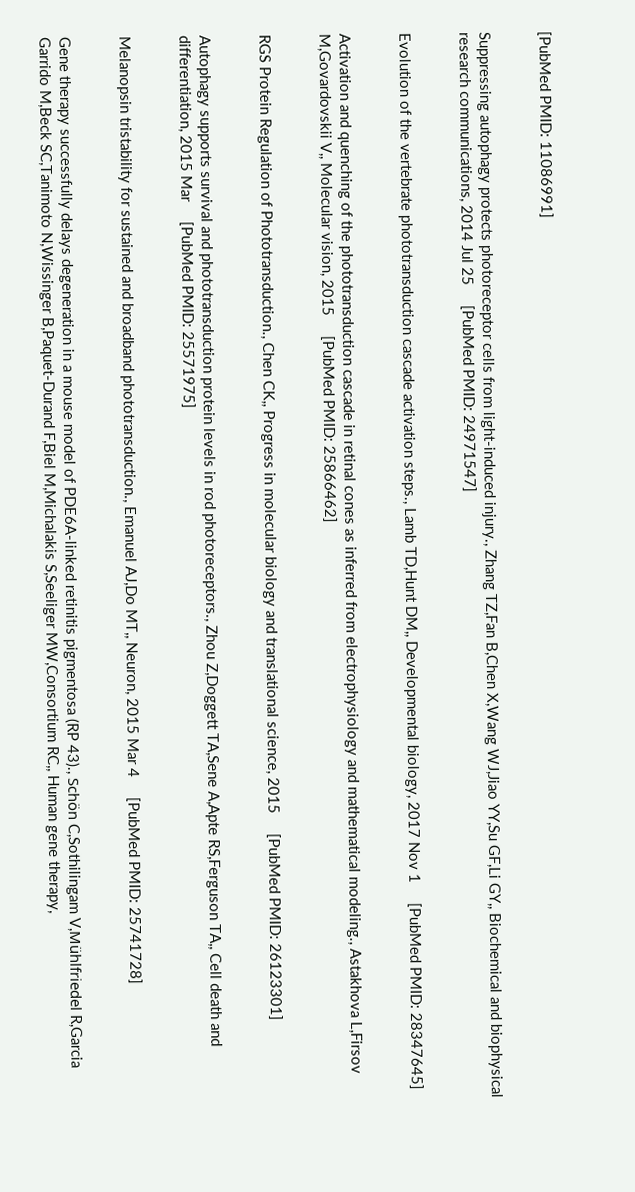[PubMed PMID: 11086991]


Suppressing autophagy protects photoreceptor cells from light-induced injury., Zhang TZ,Fan B,Chen X,Wang WJ,Jiao YY,Su GF,Li GY,, Biochemical and biophysical research communications, 2014 Jul 25     [PubMed PMID: 24971547]


Evolution of the vertebrate phototransduction cascade activation steps., Lamb TD,Hunt DM,, Developmental biology, 2017 Nov 1     [PubMed PMID: 28347645]


Activation and quenching of the phototransduction cascade in retinal cones as inferred from electrophysiology and mathematical modeling., Astakhova L,Firsov M,Govardovskii V,, Molecular vision, 2015     [PubMed PMID: 25866462]


RGS Protein Regulation of Phototransduction., Chen CK,, Progress in molecular biology and translational science, 2015     [PubMed PMID: 26123301]


Autophagy supports survival and phototransduction protein levels in rod photoreceptors., Zhou Z,Doggett TA,Sene A,Apte RS,Ferguson TA,, Cell death and differentiation, 2015 Mar     [PubMed PMID: 25571975]


Melanopsin tristability for sustained and broadband phototransduction., Emanuel AJ,Do MT,, Neuron, 2015 Mar 4     [PubMed PMID: 25741728]


Gene therapy successfully delays degeneration in a mouse model of PDE6A-linked retinitis pigmentosa (RP 43)., Schön C,Sothilingam V,Mühlfriedel R,Garcia Garrido M,Beck SC,Tanimoto N,Wissinger B,Paquet-Durand F,Biel M,Michalakis S,Seeliger MW,Consortium RC,, Human gene therapy,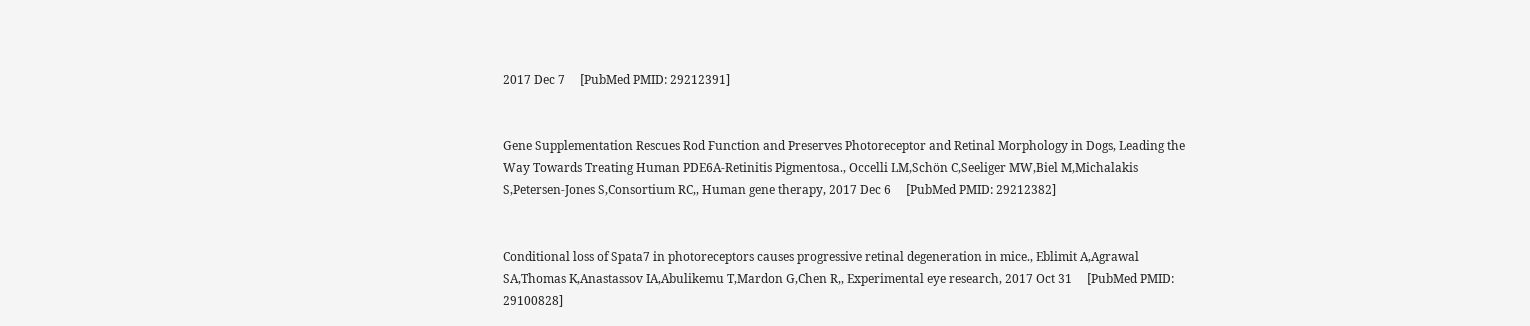2017 Dec 7     [PubMed PMID: 29212391]


Gene Supplementation Rescues Rod Function and Preserves Photoreceptor and Retinal Morphology in Dogs, Leading the Way Towards Treating Human PDE6A-Retinitis Pigmentosa., Occelli LM,Schön C,Seeliger MW,Biel M,Michalakis S,Petersen-Jones S,Consortium RC,, Human gene therapy, 2017 Dec 6     [PubMed PMID: 29212382]


Conditional loss of Spata7 in photoreceptors causes progressive retinal degeneration in mice., Eblimit A,Agrawal SA,Thomas K,Anastassov IA,Abulikemu T,Mardon G,Chen R,, Experimental eye research, 2017 Oct 31     [PubMed PMID: 29100828]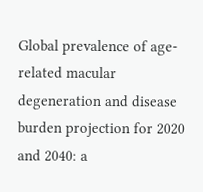Global prevalence of age-related macular degeneration and disease burden projection for 2020 and 2040: a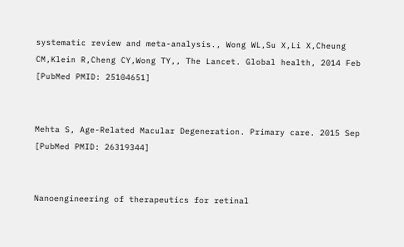systematic review and meta-analysis., Wong WL,Su X,Li X,Cheung CM,Klein R,Cheng CY,Wong TY,, The Lancet. Global health, 2014 Feb     [PubMed PMID: 25104651]


Mehta S, Age-Related Macular Degeneration. Primary care. 2015 Sep     [PubMed PMID: 26319344]


Nanoengineering of therapeutics for retinal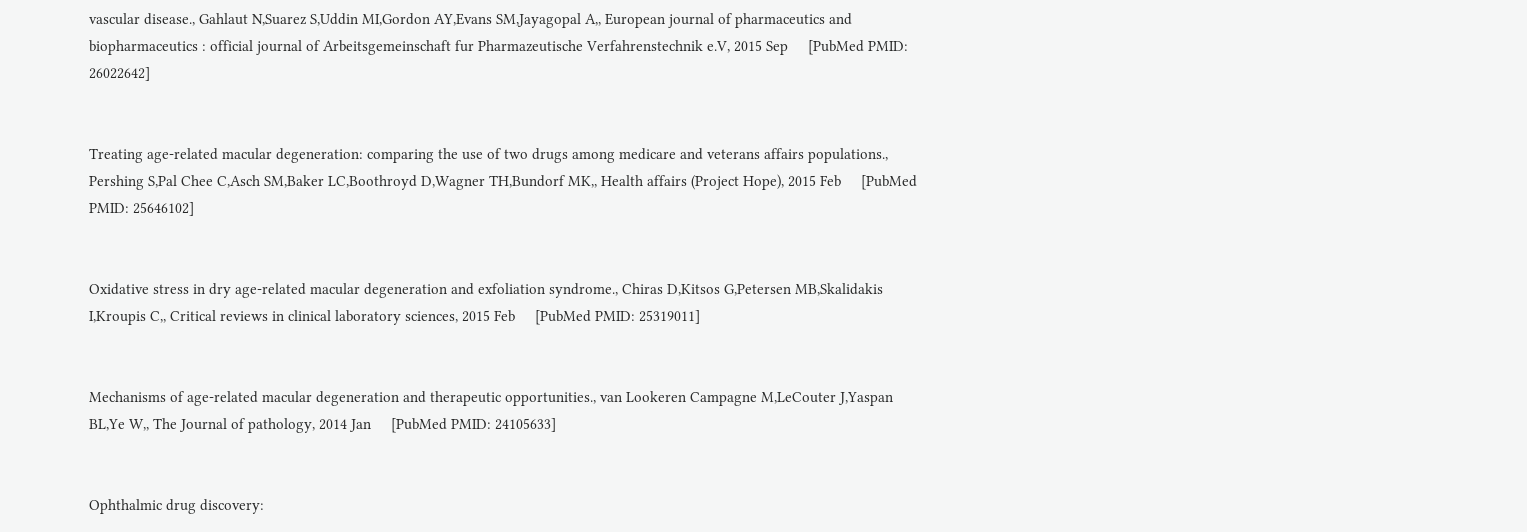vascular disease., Gahlaut N,Suarez S,Uddin MI,Gordon AY,Evans SM,Jayagopal A,, European journal of pharmaceutics and biopharmaceutics : official journal of Arbeitsgemeinschaft fur Pharmazeutische Verfahrenstechnik e.V, 2015 Sep     [PubMed PMID: 26022642]


Treating age-related macular degeneration: comparing the use of two drugs among medicare and veterans affairs populations., Pershing S,Pal Chee C,Asch SM,Baker LC,Boothroyd D,Wagner TH,Bundorf MK,, Health affairs (Project Hope), 2015 Feb     [PubMed PMID: 25646102]


Oxidative stress in dry age-related macular degeneration and exfoliation syndrome., Chiras D,Kitsos G,Petersen MB,Skalidakis I,Kroupis C,, Critical reviews in clinical laboratory sciences, 2015 Feb     [PubMed PMID: 25319011]


Mechanisms of age-related macular degeneration and therapeutic opportunities., van Lookeren Campagne M,LeCouter J,Yaspan BL,Ye W,, The Journal of pathology, 2014 Jan     [PubMed PMID: 24105633]


Ophthalmic drug discovery: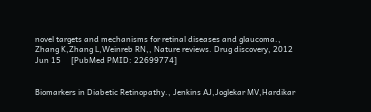novel targets and mechanisms for retinal diseases and glaucoma., Zhang K,Zhang L,Weinreb RN,, Nature reviews. Drug discovery, 2012 Jun 15     [PubMed PMID: 22699774]


Biomarkers in Diabetic Retinopathy., Jenkins AJ,Joglekar MV,Hardikar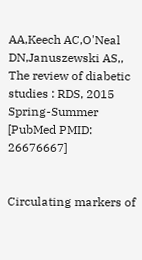AA,Keech AC,O'Neal DN,Januszewski AS,, The review of diabetic studies : RDS, 2015 Spring-Summer     [PubMed PMID: 26676667]


Circulating markers of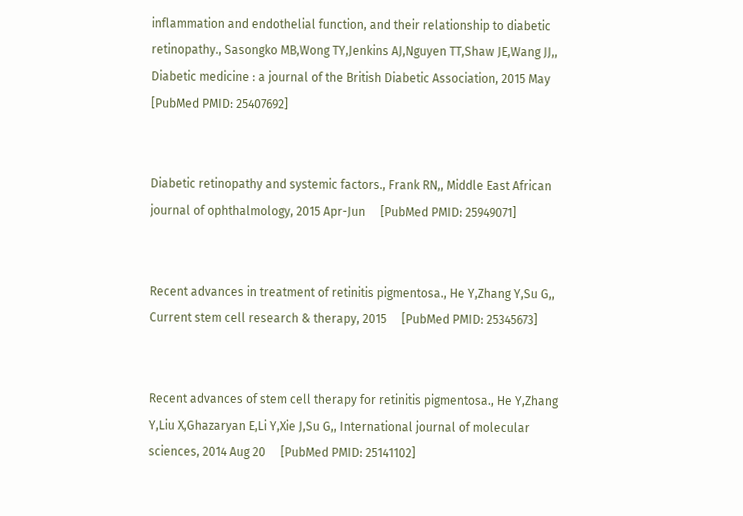inflammation and endothelial function, and their relationship to diabetic retinopathy., Sasongko MB,Wong TY,Jenkins AJ,Nguyen TT,Shaw JE,Wang JJ,, Diabetic medicine : a journal of the British Diabetic Association, 2015 May     [PubMed PMID: 25407692]


Diabetic retinopathy and systemic factors., Frank RN,, Middle East African journal of ophthalmology, 2015 Apr-Jun     [PubMed PMID: 25949071]


Recent advances in treatment of retinitis pigmentosa., He Y,Zhang Y,Su G,, Current stem cell research & therapy, 2015     [PubMed PMID: 25345673]


Recent advances of stem cell therapy for retinitis pigmentosa., He Y,Zhang Y,Liu X,Ghazaryan E,Li Y,Xie J,Su G,, International journal of molecular sciences, 2014 Aug 20     [PubMed PMID: 25141102]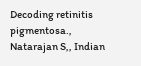Decoding retinitis pigmentosa., Natarajan S,, Indian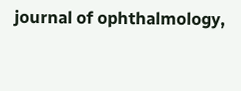journal of ophthalmology,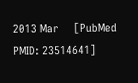2013 Mar     [PubMed PMID: 23514641]